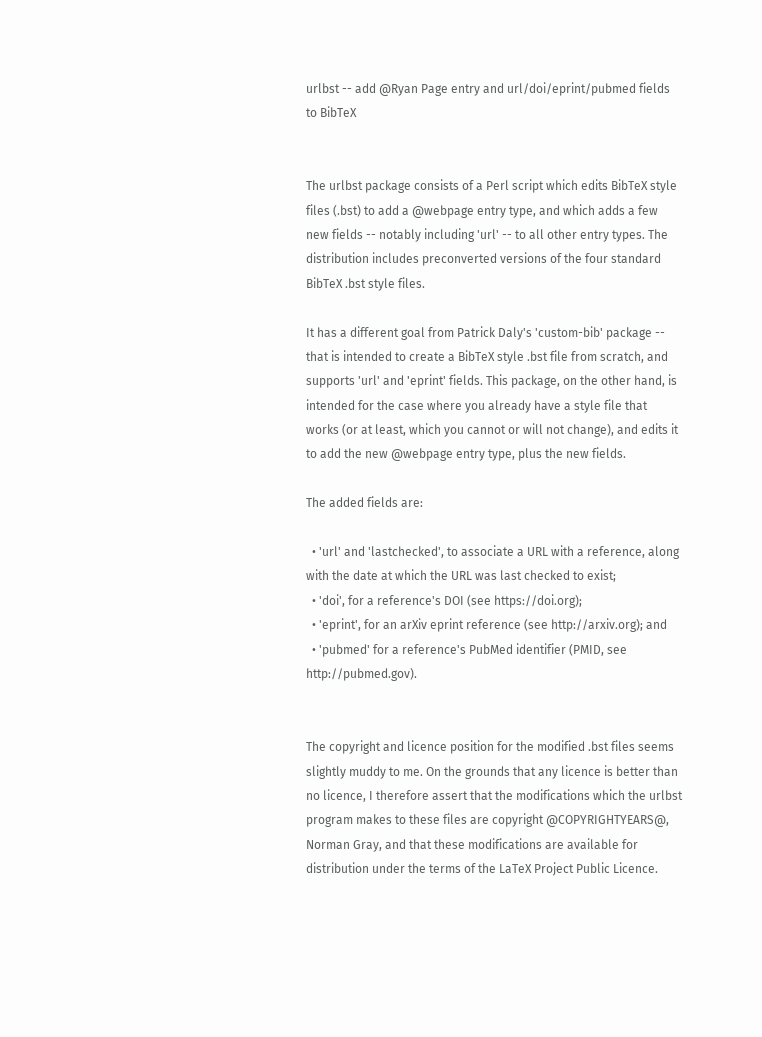urlbst -- add @Ryan Page entry and url/doi/eprint/pubmed fields to BibTeX


The urlbst package consists of a Perl script which edits BibTeX style files (.bst) to add a @webpage entry type, and which adds a few new fields -- notably including 'url' -- to all other entry types. The distribution includes preconverted versions of the four standard BibTeX .bst style files.

It has a different goal from Patrick Daly's 'custom-bib' package -- that is intended to create a BibTeX style .bst file from scratch, and supports 'url' and 'eprint' fields. This package, on the other hand, is intended for the case where you already have a style file that works (or at least, which you cannot or will not change), and edits it to add the new @webpage entry type, plus the new fields.

The added fields are:

  • 'url' and 'lastchecked', to associate a URL with a reference, along with the date at which the URL was last checked to exist;
  • 'doi', for a reference's DOI (see https://doi.org);
  • 'eprint', for an arXiv eprint reference (see http://arxiv.org); and
  • 'pubmed' for a reference's PubMed identifier (PMID, see http://pubmed.gov).


The copyright and licence position for the modified .bst files seems slightly muddy to me. On the grounds that any licence is better than no licence, I therefore assert that the modifications which the urlbst program makes to these files are copyright @COPYRIGHTYEARS@, Norman Gray, and that these modifications are available for distribution under the terms of the LaTeX Project Public Licence.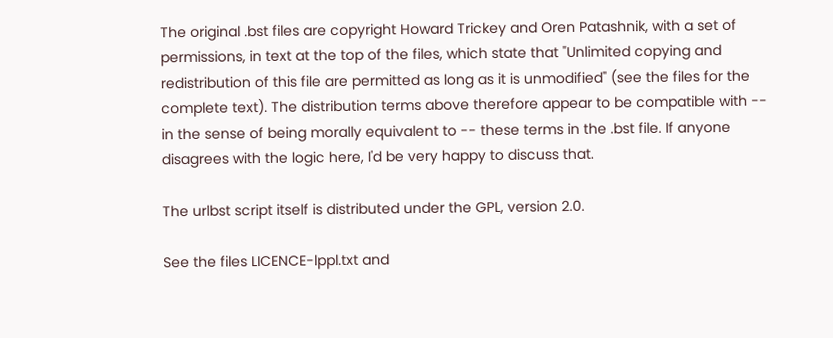The original .bst files are copyright Howard Trickey and Oren Patashnik, with a set of permissions, in text at the top of the files, which state that "Unlimited copying and redistribution of this file are permitted as long as it is unmodified" (see the files for the complete text). The distribution terms above therefore appear to be compatible with -- in the sense of being morally equivalent to -- these terms in the .bst file. If anyone disagrees with the logic here, I'd be very happy to discuss that.

The urlbst script itself is distributed under the GPL, version 2.0.

See the files LICENCE-lppl.txt and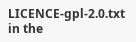LICENCE-gpl-2.0.txt in the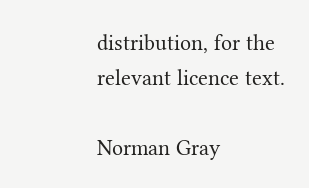distribution, for the relevant licence text.

Norman Gray